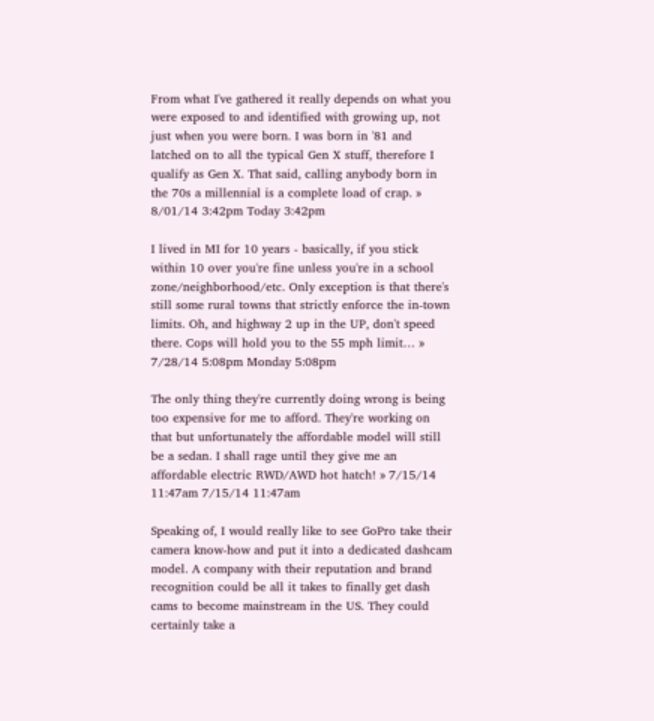From what I've gathered it really depends on what you were exposed to and identified with growing up, not just when you were born. I was born in '81 and latched on to all the typical Gen X stuff, therefore I qualify as Gen X. That said, calling anybody born in the 70s a millennial is a complete load of crap. » 8/01/14 3:42pm Today 3:42pm

I lived in MI for 10 years - basically, if you stick within 10 over you're fine unless you're in a school zone/neighborhood/etc. Only exception is that there's still some rural towns that strictly enforce the in-town limits. Oh, and highway 2 up in the UP, don't speed there. Cops will hold you to the 55 mph limit… » 7/28/14 5:08pm Monday 5:08pm

The only thing they're currently doing wrong is being too expensive for me to afford. They're working on that but unfortunately the affordable model will still be a sedan. I shall rage until they give me an affordable electric RWD/AWD hot hatch! » 7/15/14 11:47am 7/15/14 11:47am

Speaking of, I would really like to see GoPro take their camera know-how and put it into a dedicated dashcam model. A company with their reputation and brand recognition could be all it takes to finally get dash cams to become mainstream in the US. They could certainly take a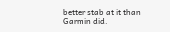better stab at it than Garmin did.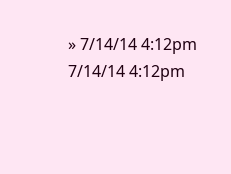» 7/14/14 4:12pm 7/14/14 4:12pm